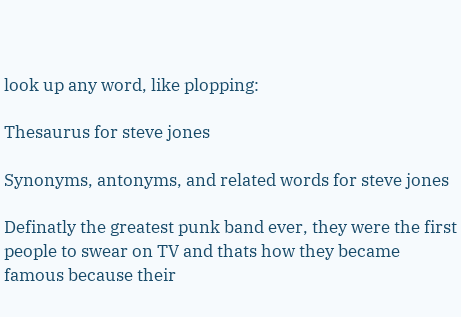look up any word, like plopping:

Thesaurus for steve jones

Synonyms, antonyms, and related words for steve jones

Definatly the greatest punk band ever, they were the first people to swear on TV and thats how they became famous because their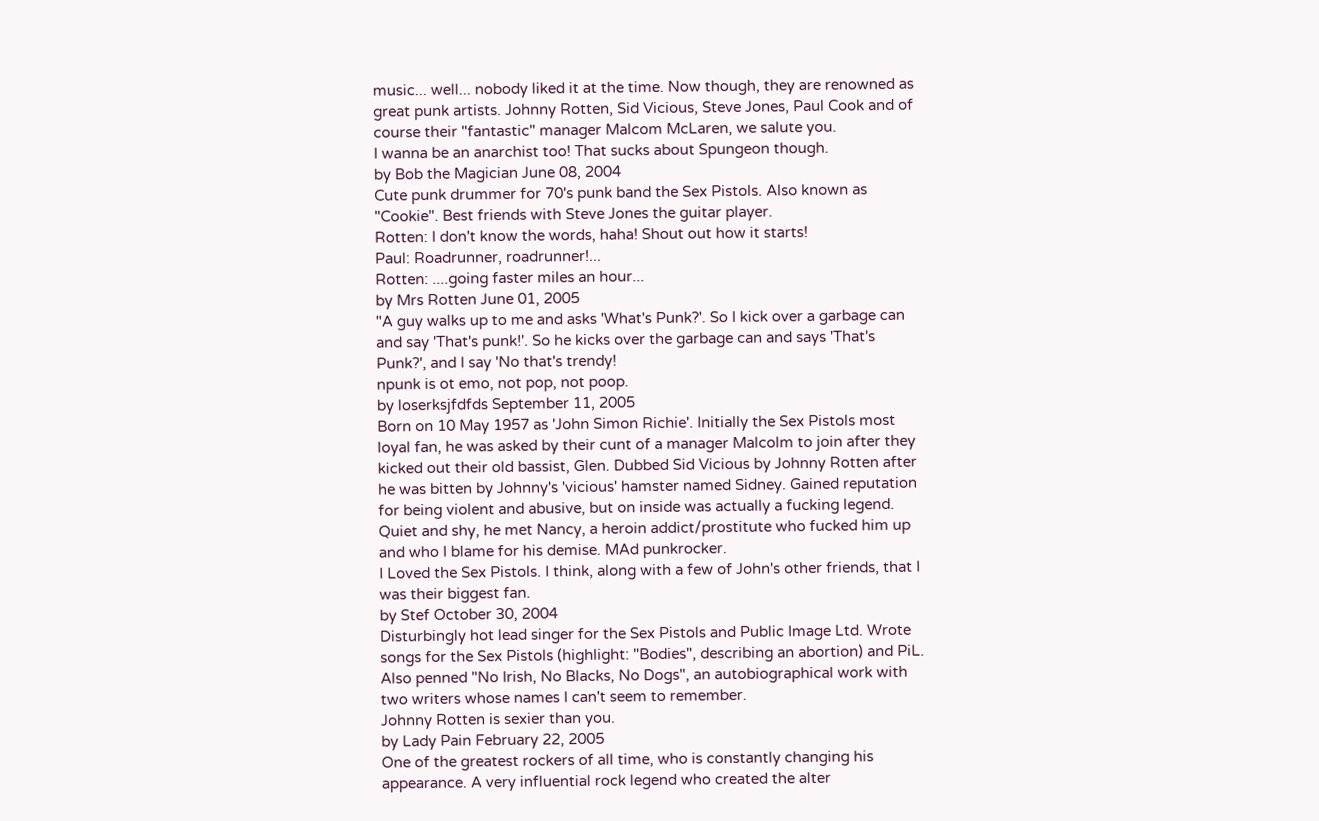music... well... nobody liked it at the time. Now though, they are renowned as great punk artists. Johnny Rotten, Sid Vicious, Steve Jones, Paul Cook and of course their "fantastic" manager Malcom McLaren, we salute you.
I wanna be an anarchist too! That sucks about Spungeon though.
by Bob the Magician June 08, 2004
Cute punk drummer for 70's punk band the Sex Pistols. Also known as "Cookie". Best friends with Steve Jones the guitar player.
Rotten: I don't know the words, haha! Shout out how it starts!
Paul: Roadrunner, roadrunner!...
Rotten: ....going faster miles an hour...
by Mrs Rotten June 01, 2005
"A guy walks up to me and asks 'What's Punk?'. So I kick over a garbage can and say 'That's punk!'. So he kicks over the garbage can and says 'That's Punk?', and I say 'No that's trendy!
npunk is ot emo, not pop, not poop.
by loserksjfdfds September 11, 2005
Born on 10 May 1957 as 'John Simon Richie'. Initially the Sex Pistols most loyal fan, he was asked by their cunt of a manager Malcolm to join after they kicked out their old bassist, Glen. Dubbed Sid Vicious by Johnny Rotten after he was bitten by Johnny's 'vicious' hamster named Sidney. Gained reputation for being violent and abusive, but on inside was actually a fucking legend. Quiet and shy, he met Nancy, a heroin addict/prostitute who fucked him up and who I blame for his demise. MAd punkrocker.
I Loved the Sex Pistols. I think, along with a few of John's other friends, that I was their biggest fan.
by Stef October 30, 2004
Disturbingly hot lead singer for the Sex Pistols and Public Image Ltd. Wrote songs for the Sex Pistols (highlight: "Bodies", describing an abortion) and PiL. Also penned "No Irish, No Blacks, No Dogs", an autobiographical work with two writers whose names I can't seem to remember.
Johnny Rotten is sexier than you.
by Lady Pain February 22, 2005
One of the greatest rockers of all time, who is constantly changing his appearance. A very influential rock legend who created the alter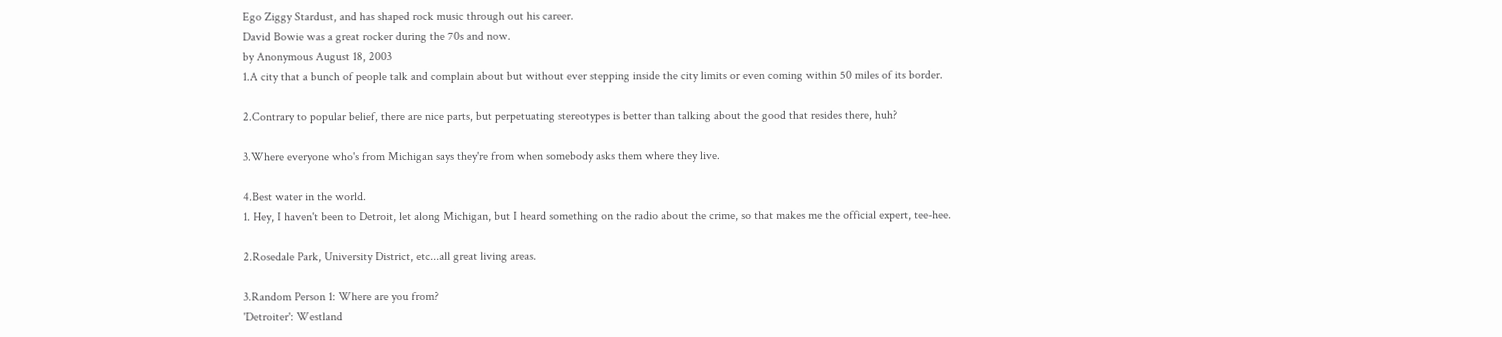Ego Ziggy Stardust, and has shaped rock music through out his career.
David Bowie was a great rocker during the 70s and now.
by Anonymous August 18, 2003
1.A city that a bunch of people talk and complain about but without ever stepping inside the city limits or even coming within 50 miles of its border.

2.Contrary to popular belief, there are nice parts, but perpetuating stereotypes is better than talking about the good that resides there, huh?

3.Where everyone who's from Michigan says they're from when somebody asks them where they live.

4.Best water in the world.
1. Hey, I haven't been to Detroit, let along Michigan, but I heard something on the radio about the crime, so that makes me the official expert, tee-hee.

2.Rosedale Park, University District, etc...all great living areas.

3.Random Person 1: Where are you from?
'Detroiter': Westland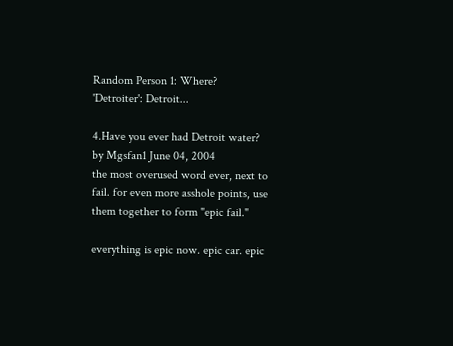Random Person 1: Where?
'Detroiter': Detroit...

4.Have you ever had Detroit water?
by Mgsfan1 June 04, 2004
the most overused word ever, next to fail. for even more asshole points, use them together to form "epic fail."

everything is epic now. epic car. epic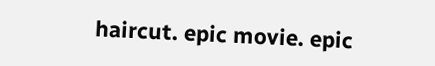haircut. epic movie. epic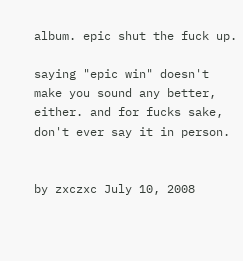album. epic shut the fuck up.

saying "epic win" doesn't make you sound any better, either. and for fucks sake, don't ever say it in person.


by zxczxc July 10, 2008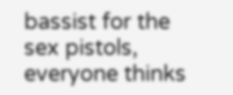bassist for the sex pistols, everyone thinks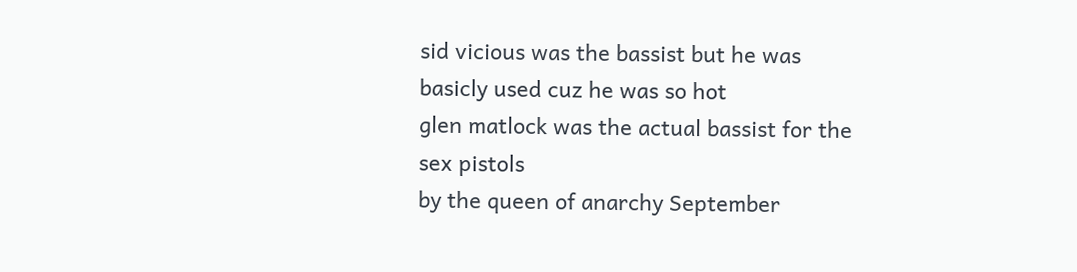sid vicious was the bassist but he was basicly used cuz he was so hot
glen matlock was the actual bassist for the sex pistols
by the queen of anarchy September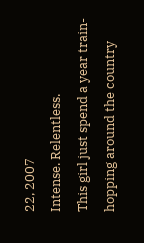22, 2007
Intense. Relentless.
This girl just spend a year train-hopping around the country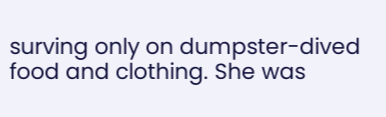surving only on dumpster-dived food and clothing. She was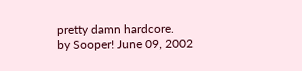pretty damn hardcore.
by Sooper! June 09, 2002